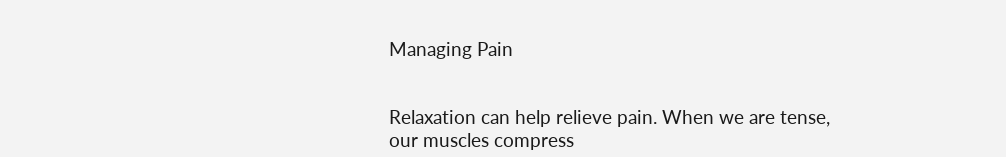Managing Pain


Relaxation can help relieve pain. When we are tense, our muscles compress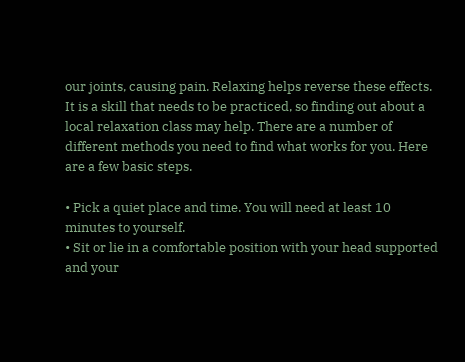our joints, causing pain. Relaxing helps reverse these effects. It is a skill that needs to be practiced, so finding out about a local relaxation class may help. There are a number of different methods you need to find what works for you. Here are a few basic steps.

• Pick a quiet place and time. You will need at least 10 minutes to yourself.
• Sit or lie in a comfortable position with your head supported and your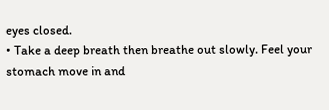eyes closed.
• Take a deep breath then breathe out slowly. Feel your stomach move in and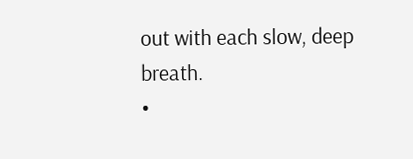out with each slow, deep breath.
•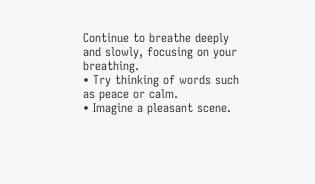Continue to breathe deeply and slowly, focusing on your breathing.
• Try thinking of words such as peace or calm.
• Imagine a pleasant scene.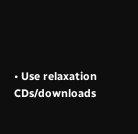• Use relaxation CDs/downloads